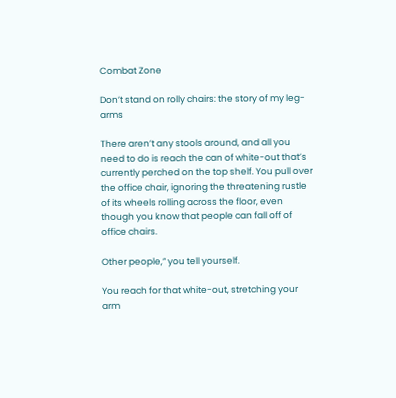Combat Zone

Don’t stand on rolly chairs: the story of my leg-arms

There aren’t any stools around, and all you need to do is reach the can of white-out that’s currently perched on the top shelf. You pull over the office chair, ignoring the threatening rustle of its wheels rolling across the floor, even though you know that people can fall off of office chairs.

Other people,” you tell yourself.

You reach for that white-out, stretching your arm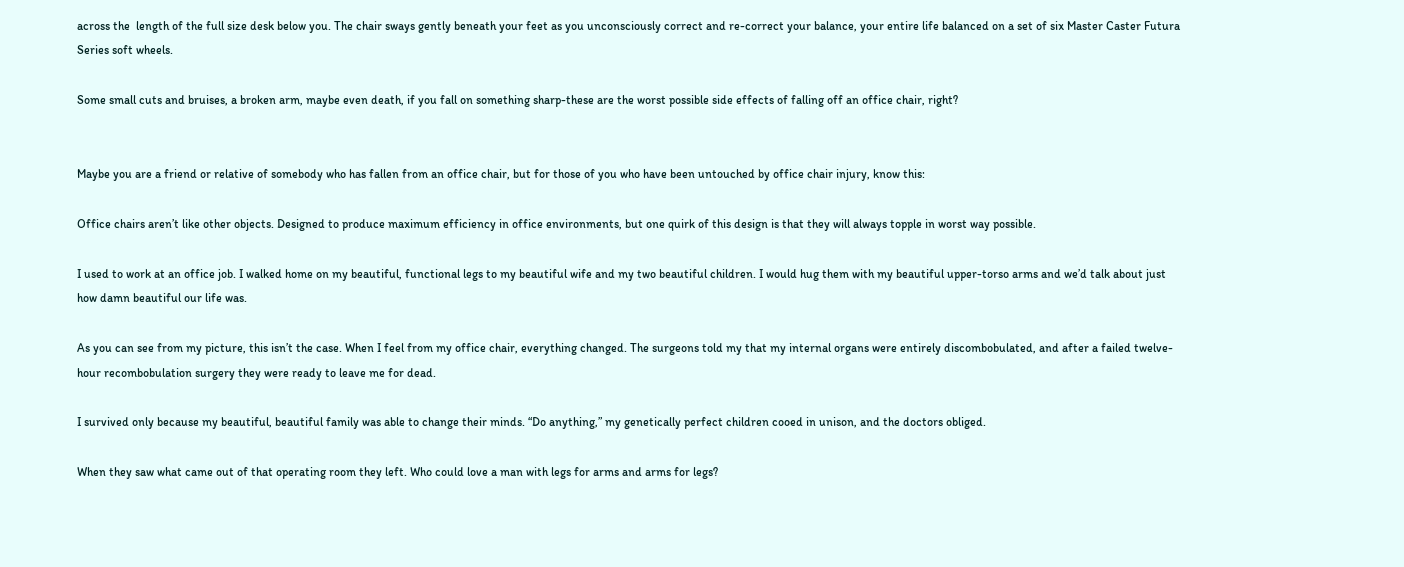across the  length of the full size desk below you. The chair sways gently beneath your feet as you unconsciously correct and re-correct your balance, your entire life balanced on a set of six Master Caster Futura Series soft wheels.

Some small cuts and bruises, a broken arm, maybe even death, if you fall on something sharp-these are the worst possible side effects of falling off an office chair, right?


Maybe you are a friend or relative of somebody who has fallen from an office chair, but for those of you who have been untouched by office chair injury, know this:

Office chairs aren’t like other objects. Designed to produce maximum efficiency in office environments, but one quirk of this design is that they will always topple in worst way possible.

I used to work at an office job. I walked home on my beautiful, functional legs to my beautiful wife and my two beautiful children. I would hug them with my beautiful upper-torso arms and we’d talk about just how damn beautiful our life was.

As you can see from my picture, this isn’t the case. When I feel from my office chair, everything changed. The surgeons told my that my internal organs were entirely discombobulated, and after a failed twelve-hour recombobulation surgery they were ready to leave me for dead.

I survived only because my beautiful, beautiful family was able to change their minds. “Do anything,” my genetically perfect children cooed in unison, and the doctors obliged.

When they saw what came out of that operating room they left. Who could love a man with legs for arms and arms for legs?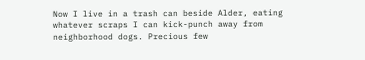Now I live in a trash can beside Alder, eating whatever scraps I can kick-punch away from neighborhood dogs. Precious few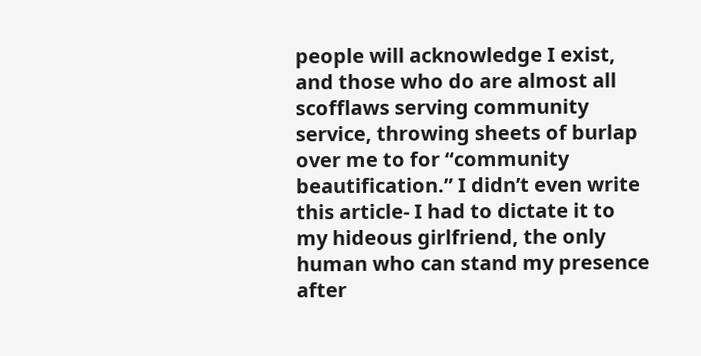people will acknowledge I exist, and those who do are almost all scofflaws serving community service, throwing sheets of burlap over me to for “community beautification.” I didn’t even write this article- I had to dictate it to my hideous girlfriend, the only human who can stand my presence after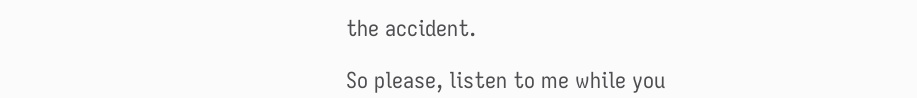the accident.

So please, listen to me while you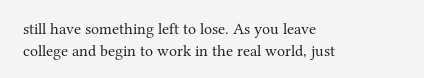still have something left to lose. As you leave college and begin to work in the real world, just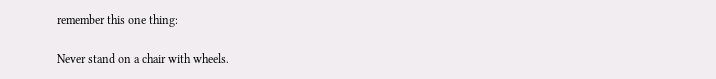remember this one thing:

Never stand on a chair with wheels.